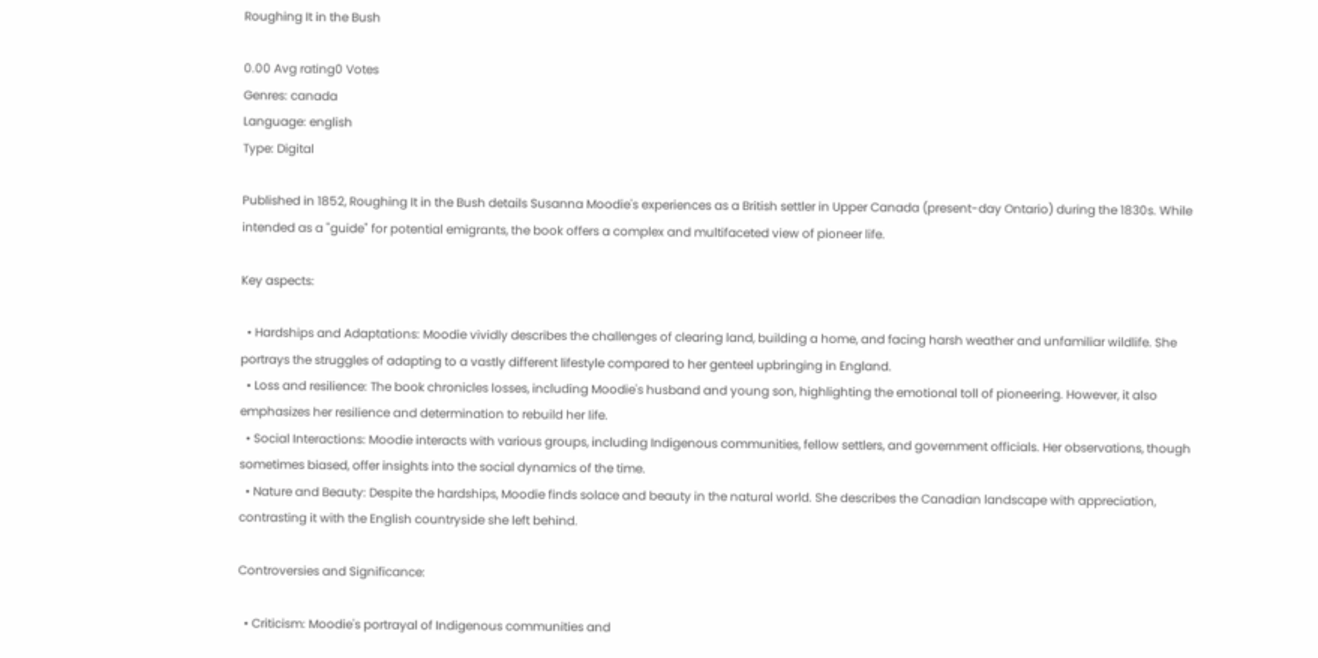Roughing It in the Bush

0.00 Avg rating0 Votes
Genres: canada
Language: english
Type: Digital

Published in 1852, Roughing It in the Bush details Susanna Moodie's experiences as a British settler in Upper Canada (present-day Ontario) during the 1830s. While intended as a "guide" for potential emigrants, the book offers a complex and multifaceted view of pioneer life.

Key aspects:

  • Hardships and Adaptations: Moodie vividly describes the challenges of clearing land, building a home, and facing harsh weather and unfamiliar wildlife. She portrays the struggles of adapting to a vastly different lifestyle compared to her genteel upbringing in England.
  • Loss and resilience: The book chronicles losses, including Moodie's husband and young son, highlighting the emotional toll of pioneering. However, it also emphasizes her resilience and determination to rebuild her life.
  • Social Interactions: Moodie interacts with various groups, including Indigenous communities, fellow settlers, and government officials. Her observations, though sometimes biased, offer insights into the social dynamics of the time.
  • Nature and Beauty: Despite the hardships, Moodie finds solace and beauty in the natural world. She describes the Canadian landscape with appreciation, contrasting it with the English countryside she left behind.

Controversies and Significance:

  • Criticism: Moodie's portrayal of Indigenous communities and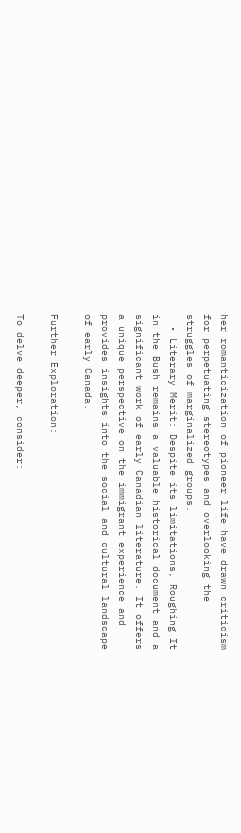her romanticization of pioneer life have drawn criticism for perpetuating stereotypes and overlooking the struggles of marginalized groups.
  • Literary Merit: Despite its limitations, Roughing It in the Bush remains a valuable historical document and a significant work of early Canadian literature. It offers a unique perspective on the immigrant experience and provides insights into the social and cultural landscape of early Canada.

Further Exploration:

To delve deeper, consider: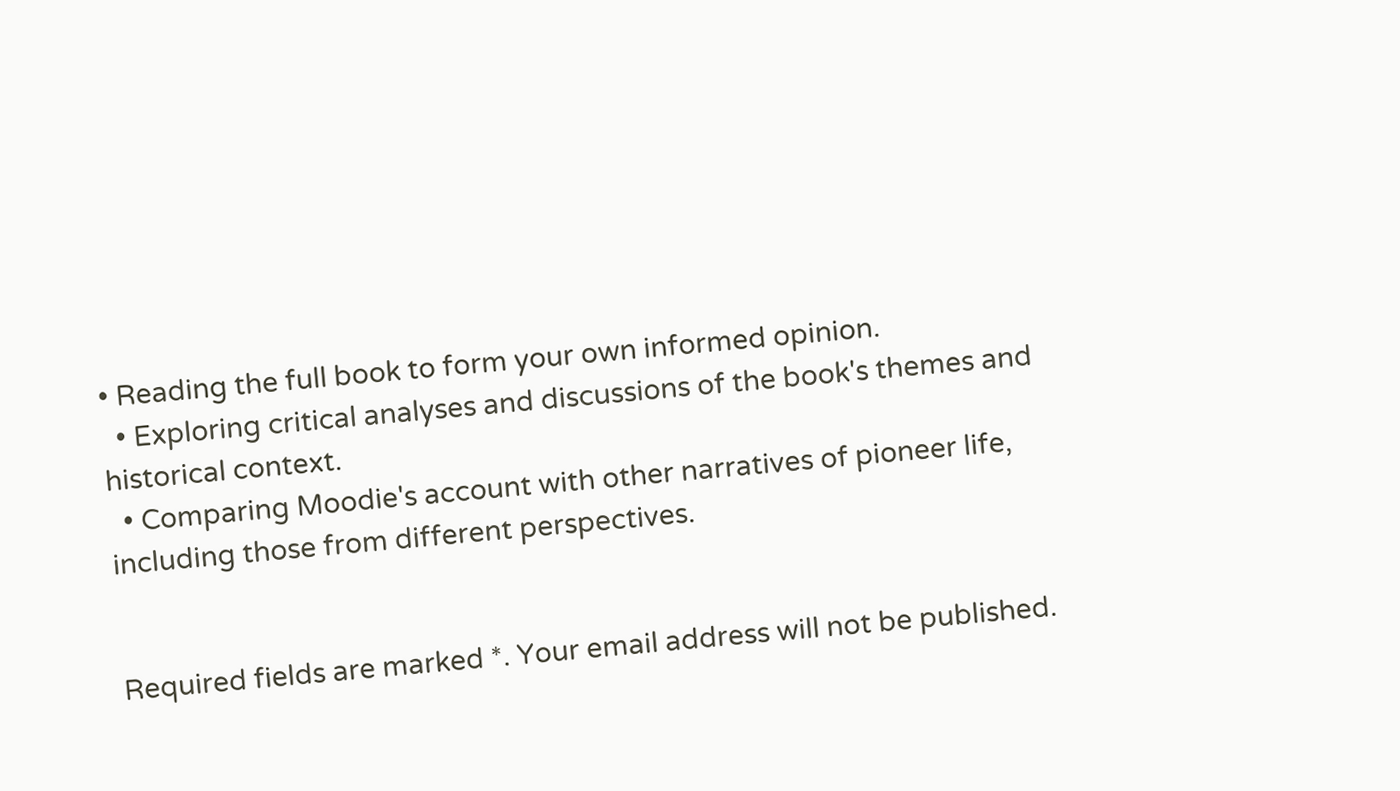• Reading the full book to form your own informed opinion.
  • Exploring critical analyses and discussions of the book's themes and historical context.
  • Comparing Moodie's account with other narratives of pioneer life, including those from different perspectives.


Required fields are marked *. Your email address will not be published.